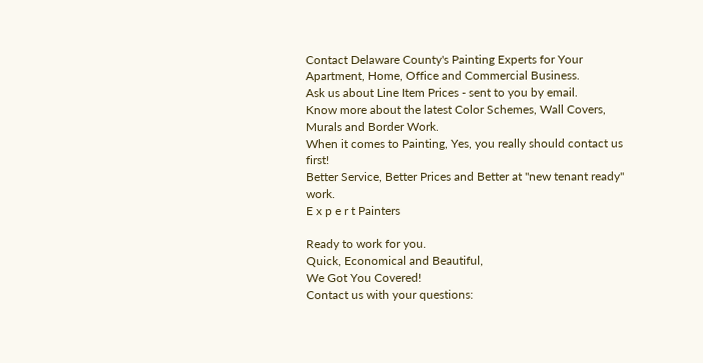Contact Delaware County's Painting Experts for Your Apartment, Home, Office and Commercial Business.
Ask us about Line Item Prices - sent to you by email.
Know more about the latest Color Schemes, Wall Covers, Murals and Border Work.
When it comes to Painting, Yes, you really should contact us first!
Better Service, Better Prices and Better at "new tenant ready" work.
E x p e r t Painters

Ready to work for you.
Quick, Economical and Beautiful,
We Got You Covered!
Contact us with your questions: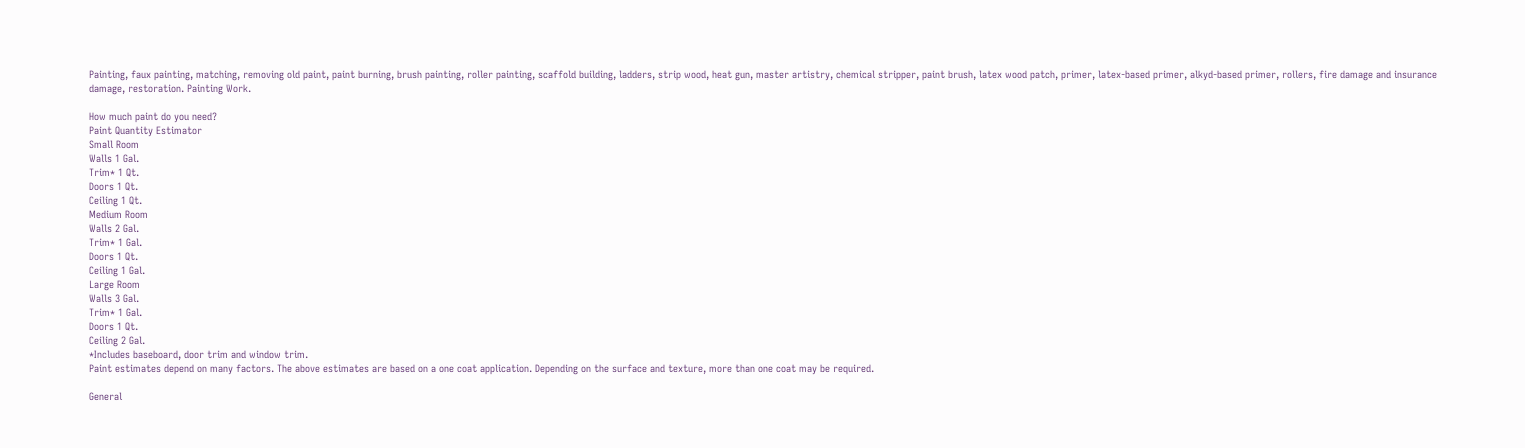Painting, faux painting, matching, removing old paint, paint burning, brush painting, roller painting, scaffold building, ladders, strip wood, heat gun, master artistry, chemical stripper, paint brush, latex wood patch, primer, latex-based primer, alkyd-based primer, rollers, fire damage and insurance damage, restoration. Painting Work.

How much paint do you need?
Paint Quantity Estimator
Small Room
Walls 1 Gal.
Trim* 1 Qt.
Doors 1 Qt.
Ceiling 1 Qt.
Medium Room
Walls 2 Gal.
Trim* 1 Gal.
Doors 1 Qt.
Ceiling 1 Gal.
Large Room
Walls 3 Gal.
Trim* 1 Gal.
Doors 1 Qt.
Ceiling 2 Gal.
*Includes baseboard, door trim and window trim.
Paint estimates depend on many factors. The above estimates are based on a one coat application. Depending on the surface and texture, more than one coat may be required.

General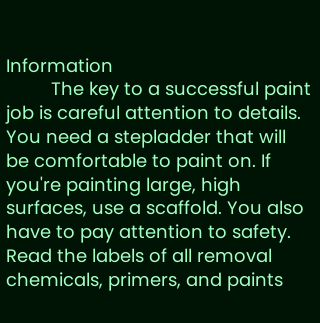Information
         The key to a successful paint job is careful attention to details. You need a stepladder that will be comfortable to paint on. If you're painting large, high surfaces, use a scaffold. You also have to pay attention to safety. Read the labels of all removal chemicals, primers, and paints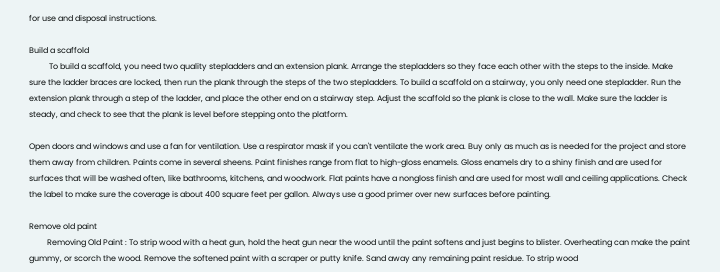for use and disposal instructions.

Build a scaffold
          To build a scaffold, you need two quality stepladders and an extension plank. Arrange the stepladders so they face each other with the steps to the inside. Make sure the ladder braces are locked, then run the plank through the steps of the two stepladders. To build a scaffold on a stairway, you only need one stepladder. Run the extension plank through a step of the ladder, and place the other end on a stairway step. Adjust the scaffold so the plank is close to the wall. Make sure the ladder is steady, and check to see that the plank is level before stepping onto the platform.

Open doors and windows and use a fan for ventilation. Use a respirator mask if you can't ventilate the work area. Buy only as much as is needed for the project and store them away from children. Paints come in several sheens. Paint finishes range from flat to high-gloss enamels. Gloss enamels dry to a shiny finish and are used for surfaces that will be washed often, like bathrooms, kitchens, and woodwork. Flat paints have a nongloss finish and are used for most wall and ceiling applications. Check the label to make sure the coverage is about 400 square feet per gallon. Always use a good primer over new surfaces before painting.

Remove old paint
         Removing Old Paint : To strip wood with a heat gun, hold the heat gun near the wood until the paint softens and just begins to blister. Overheating can make the paint gummy, or scorch the wood. Remove the softened paint with a scraper or putty knife. Sand away any remaining paint residue. To strip wood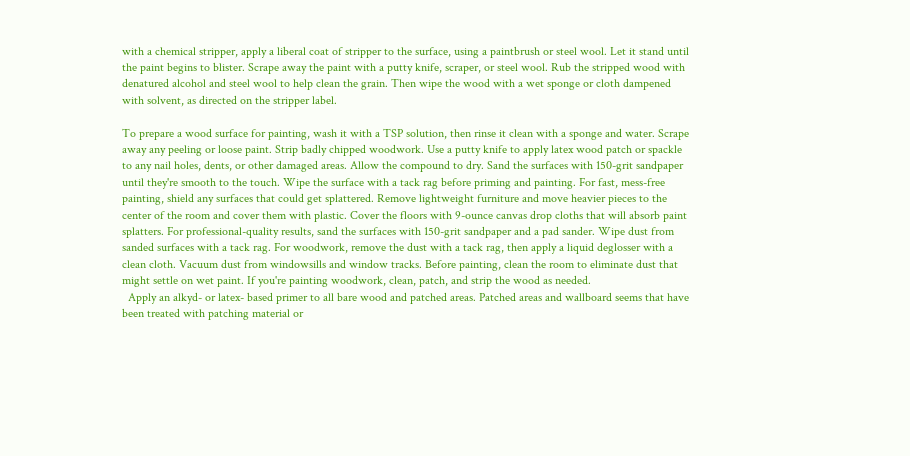with a chemical stripper, apply a liberal coat of stripper to the surface, using a paintbrush or steel wool. Let it stand until the paint begins to blister. Scrape away the paint with a putty knife, scraper, or steel wool. Rub the stripped wood with denatured alcohol and steel wool to help clean the grain. Then wipe the wood with a wet sponge or cloth dampened with solvent, as directed on the stripper label.

To prepare a wood surface for painting, wash it with a TSP solution, then rinse it clean with a sponge and water. Scrape away any peeling or loose paint. Strip badly chipped woodwork. Use a putty knife to apply latex wood patch or spackle to any nail holes, dents, or other damaged areas. Allow the compound to dry. Sand the surfaces with 150-grit sandpaper until they're smooth to the touch. Wipe the surface with a tack rag before priming and painting. For fast, mess-free painting, shield any surfaces that could get splattered. Remove lightweight furniture and move heavier pieces to the center of the room and cover them with plastic. Cover the floors with 9-ounce canvas drop cloths that will absorb paint splatters. For professional-quality results, sand the surfaces with 150-grit sandpaper and a pad sander. Wipe dust from sanded surfaces with a tack rag. For woodwork, remove the dust with a tack rag, then apply a liquid deglosser with a clean cloth. Vacuum dust from windowsills and window tracks. Before painting, clean the room to eliminate dust that might settle on wet paint. If you're painting woodwork, clean, patch, and strip the wood as needed.
  Apply an alkyd- or latex- based primer to all bare wood and patched areas. Patched areas and wallboard seems that have been treated with patching material or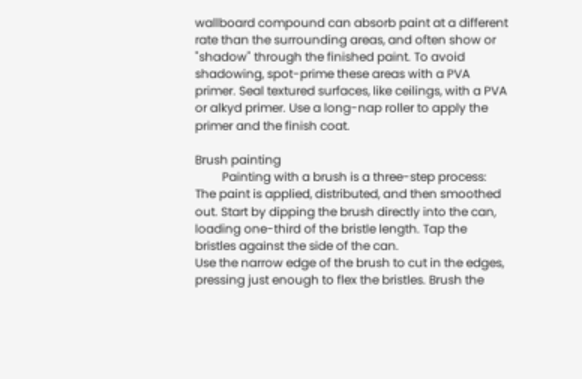wallboard compound can absorb paint at a different rate than the surrounding areas, and often show or "shadow" through the finished paint. To avoid shadowing, spot-prime these areas with a PVA primer. Seal textured surfaces, like ceilings, with a PVA or alkyd primer. Use a long-nap roller to apply the primer and the finish coat.

Brush painting
         Painting with a brush is a three-step process: The paint is applied, distributed, and then smoothed out. Start by dipping the brush directly into the can, loading one-third of the bristle length. Tap the bristles against the side of the can.
Use the narrow edge of the brush to cut in the edges, pressing just enough to flex the bristles. Brush the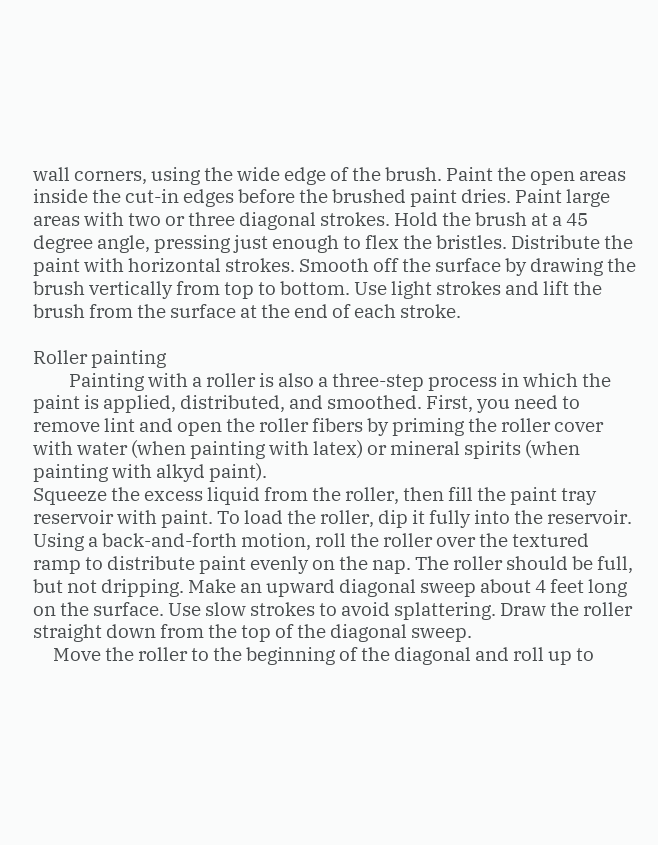wall corners, using the wide edge of the brush. Paint the open areas inside the cut-in edges before the brushed paint dries. Paint large areas with two or three diagonal strokes. Hold the brush at a 45 degree angle, pressing just enough to flex the bristles. Distribute the paint with horizontal strokes. Smooth off the surface by drawing the brush vertically from top to bottom. Use light strokes and lift the brush from the surface at the end of each stroke.

Roller painting
         Painting with a roller is also a three-step process in which the paint is applied, distributed, and smoothed. First, you need to remove lint and open the roller fibers by priming the roller cover with water (when painting with latex) or mineral spirits (when painting with alkyd paint).
Squeeze the excess liquid from the roller, then fill the paint tray reservoir with paint. To load the roller, dip it fully into the reservoir. Using a back-and-forth motion, roll the roller over the textured ramp to distribute paint evenly on the nap. The roller should be full, but not dripping. Make an upward diagonal sweep about 4 feet long on the surface. Use slow strokes to avoid splattering. Draw the roller straight down from the top of the diagonal sweep.
     Move the roller to the beginning of the diagonal and roll up to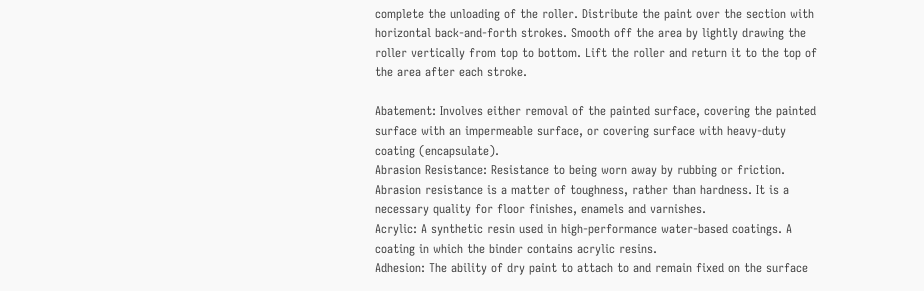complete the unloading of the roller. Distribute the paint over the section with horizontal back-and-forth strokes. Smooth off the area by lightly drawing the roller vertically from top to bottom. Lift the roller and return it to the top of the area after each stroke.

Abatement: Involves either removal of the painted surface, covering the painted surface with an impermeable surface, or covering surface with heavy-duty coating (encapsulate).
Abrasion Resistance: Resistance to being worn away by rubbing or friction. Abrasion resistance is a matter of toughness, rather than hardness. It is a necessary quality for floor finishes, enamels and varnishes.
Acrylic: A synthetic resin used in high-performance water-based coatings. A coating in which the binder contains acrylic resins.
Adhesion: The ability of dry paint to attach to and remain fixed on the surface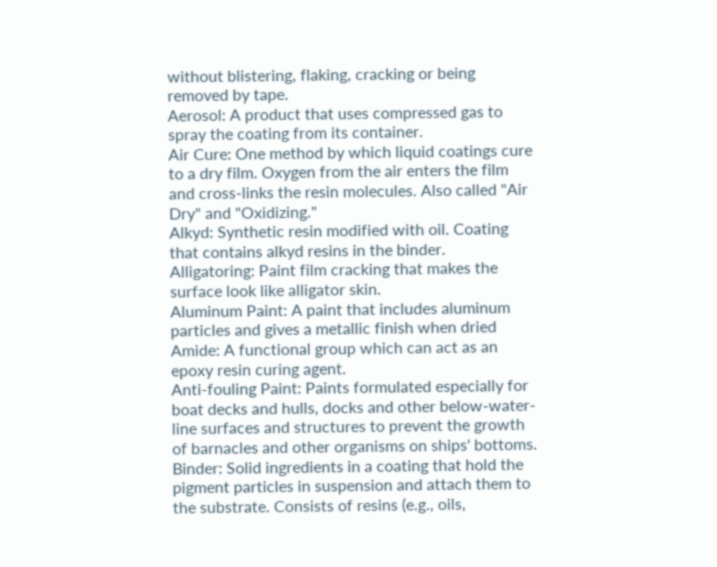without blistering, flaking, cracking or being removed by tape.
Aerosol: A product that uses compressed gas to spray the coating from its container.
Air Cure: One method by which liquid coatings cure to a dry film. Oxygen from the air enters the film and cross-links the resin molecules. Also called "Air Dry" and "Oxidizing."
Alkyd: Synthetic resin modified with oil. Coating that contains alkyd resins in the binder.
Alligatoring: Paint film cracking that makes the surface look like alligator skin.
Aluminum Paint: A paint that includes aluminum particles and gives a metallic finish when dried
Amide: A functional group which can act as an epoxy resin curing agent.
Anti-fouling Paint: Paints formulated especially for boat decks and hulls, docks and other below-water-line surfaces and structures to prevent the growth of barnacles and other organisms on ships' bottoms.
Binder: Solid ingredients in a coating that hold the pigment particles in suspension and attach them to the substrate. Consists of resins (e.g., oils,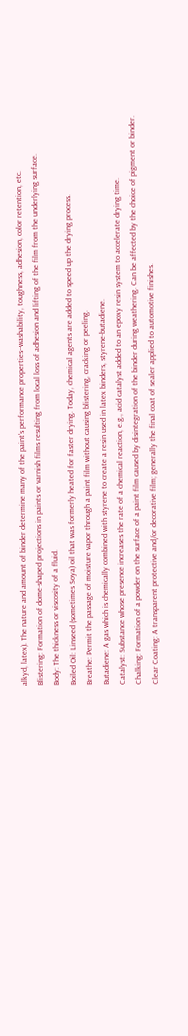alkyd, latex). The nature and amount of binder determine many of the paint's performance properties--washability, toughness, adhesion, color retention, etc.
Blistering: Formation of dome-shaped projections in paints or varnish films resulting from local loss of adhesion and lifting of the film from the underlying surface.
Body: The thickness or viscosity of a fluid.
Boiled Oil: Linseed (sometimes Soya) oil that was formerly heated for faster drying. Today, chemical agents are added to speed up the drying process.
Breathe: Permit the passage of moisture vapor through a paint film without causing blistering, cracking or peeling.
Butadiene: A gas which is chemically combined with styrene to create a resin used in latex binders, styrene-butadiene.
Catalyst: Substance whose presence increases the rate of a chemical reaction, e.g., acid catalyst added to an epoxy resin system to accelerate drying time.
Chalking: Formation of a powder on the surface of a paint film caused by disintegration of the binder during weathering. Can be affected by the choice of pigment or binder.
Clear Coating: A transparent protective and/or decorative film; generally the final coat of sealer applied to automotive finishes.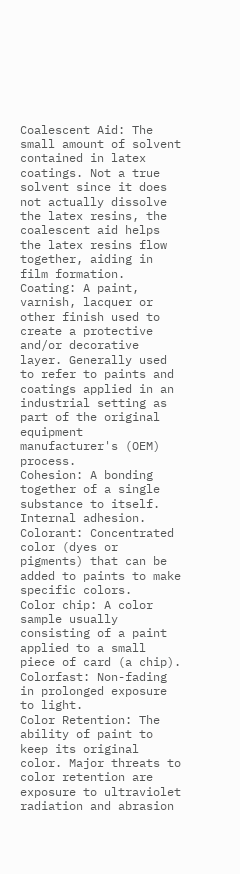Coalescent Aid: The small amount of solvent contained in latex coatings. Not a true solvent since it does not actually dissolve the latex resins, the coalescent aid helps the latex resins flow together, aiding in film formation.
Coating: A paint, varnish, lacquer or other finish used to create a protective and/or decorative layer. Generally used to refer to paints and coatings applied in an industrial setting as part of the original equipment manufacturer's (OEM) process.
Cohesion: A bonding together of a single substance to itself. Internal adhesion.
Colorant: Concentrated color (dyes or pigments) that can be added to paints to make specific colors.
Color chip: A color sample usually consisting of a paint applied to a small piece of card (a chip).
Colorfast: Non-fading in prolonged exposure to light.
Color Retention: The ability of paint to keep its original color. Major threats to color retention are exposure to ultraviolet radiation and abrasion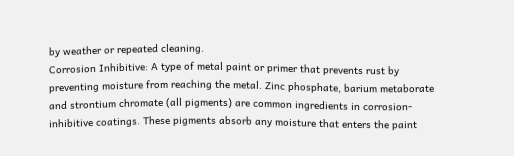by weather or repeated cleaning.
Corrosion Inhibitive: A type of metal paint or primer that prevents rust by preventing moisture from reaching the metal. Zinc phosphate, barium metaborate and strontium chromate (all pigments) are common ingredients in corrosion-inhibitive coatings. These pigments absorb any moisture that enters the paint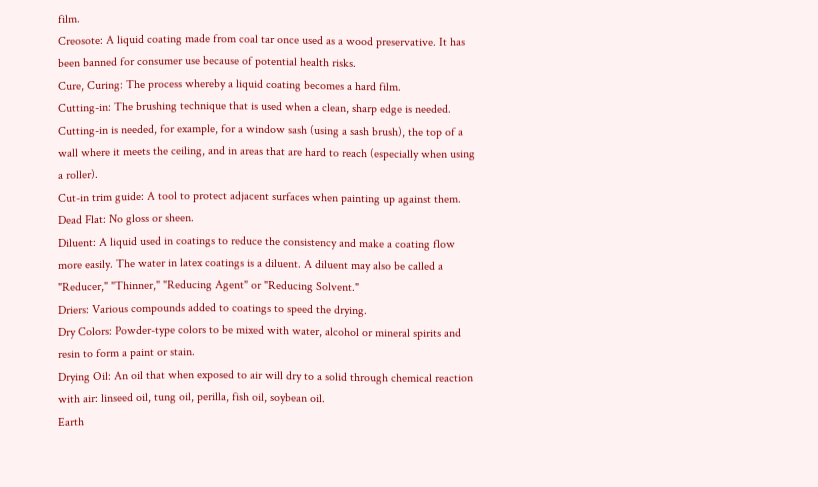film.
Creosote: A liquid coating made from coal tar once used as a wood preservative. It has been banned for consumer use because of potential health risks.
Cure, Curing: The process whereby a liquid coating becomes a hard film.
Cutting-in: The brushing technique that is used when a clean, sharp edge is needed. Cutting-in is needed, for example, for a window sash (using a sash brush), the top of a wall where it meets the ceiling, and in areas that are hard to reach (especially when using a roller).
Cut-in trim guide: A tool to protect adjacent surfaces when painting up against them.
Dead Flat: No gloss or sheen.
Diluent: A liquid used in coatings to reduce the consistency and make a coating flow more easily. The water in latex coatings is a diluent. A diluent may also be called a "Reducer," "Thinner," "Reducing Agent" or "Reducing Solvent."
Driers: Various compounds added to coatings to speed the drying.
Dry Colors: Powder-type colors to be mixed with water, alcohol or mineral spirits and resin to form a paint or stain.
Drying Oil: An oil that when exposed to air will dry to a solid through chemical reaction with air: linseed oil, tung oil, perilla, fish oil, soybean oil.
Earth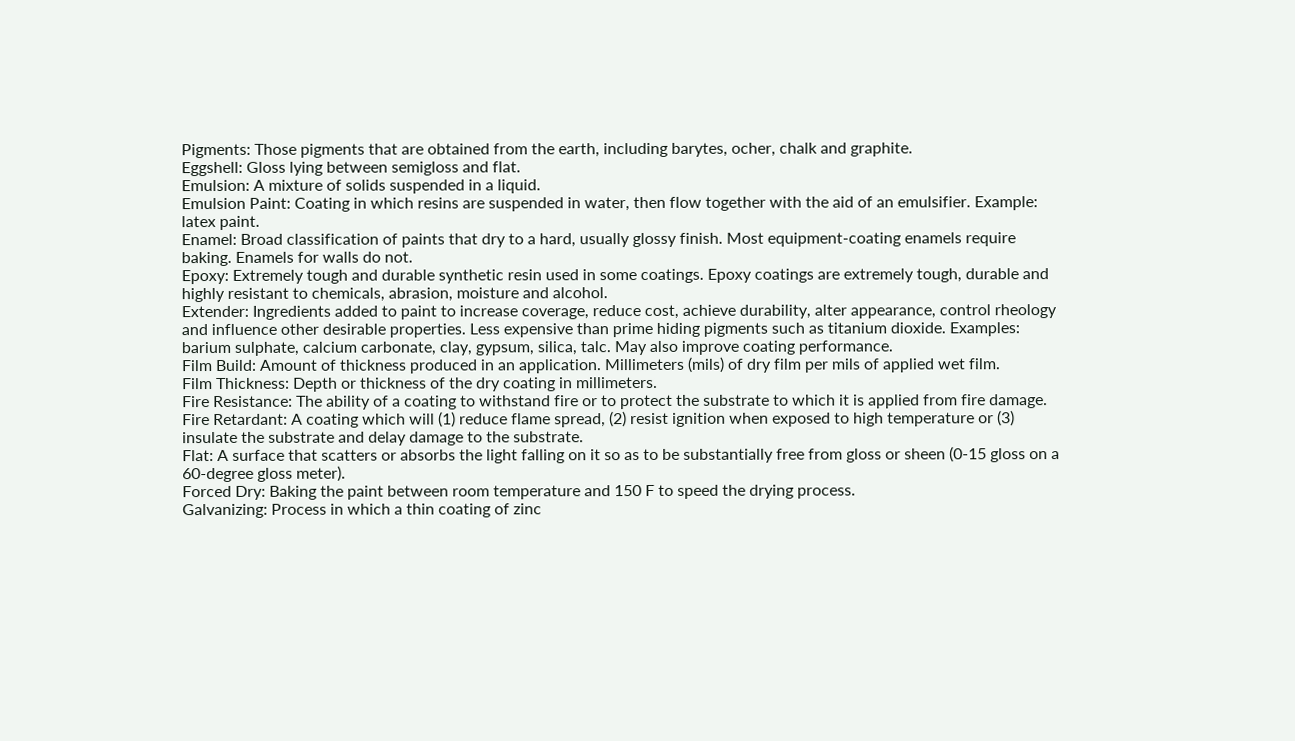Pigments: Those pigments that are obtained from the earth, including barytes, ocher, chalk and graphite.
Eggshell: Gloss lying between semigloss and flat.
Emulsion: A mixture of solids suspended in a liquid.
Emulsion Paint: Coating in which resins are suspended in water, then flow together with the aid of an emulsifier. Example: latex paint.
Enamel: Broad classification of paints that dry to a hard, usually glossy finish. Most equipment-coating enamels require baking. Enamels for walls do not.
Epoxy: Extremely tough and durable synthetic resin used in some coatings. Epoxy coatings are extremely tough, durable and highly resistant to chemicals, abrasion, moisture and alcohol.
Extender: Ingredients added to paint to increase coverage, reduce cost, achieve durability, alter appearance, control rheology and influence other desirable properties. Less expensive than prime hiding pigments such as titanium dioxide. Examples: barium sulphate, calcium carbonate, clay, gypsum, silica, talc. May also improve coating performance.
Film Build: Amount of thickness produced in an application. Millimeters (mils) of dry film per mils of applied wet film.
Film Thickness: Depth or thickness of the dry coating in millimeters.
Fire Resistance: The ability of a coating to withstand fire or to protect the substrate to which it is applied from fire damage.
Fire Retardant: A coating which will (1) reduce flame spread, (2) resist ignition when exposed to high temperature or (3) insulate the substrate and delay damage to the substrate.
Flat: A surface that scatters or absorbs the light falling on it so as to be substantially free from gloss or sheen (0-15 gloss on a 60-degree gloss meter).
Forced Dry: Baking the paint between room temperature and 150 F to speed the drying process.
Galvanizing: Process in which a thin coating of zinc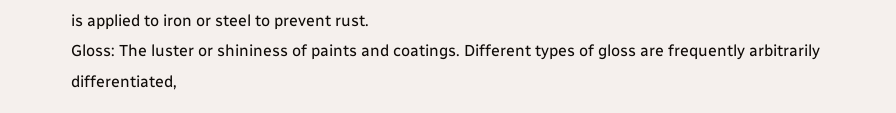is applied to iron or steel to prevent rust.
Gloss: The luster or shininess of paints and coatings. Different types of gloss are frequently arbitrarily differentiated,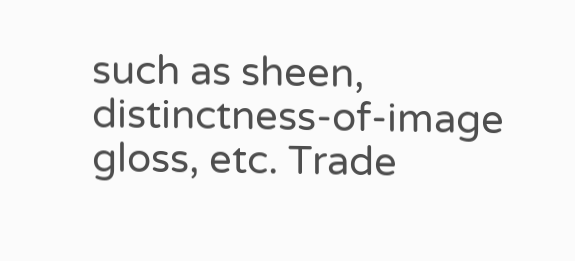such as sheen, distinctness-of-image gloss, etc. Trade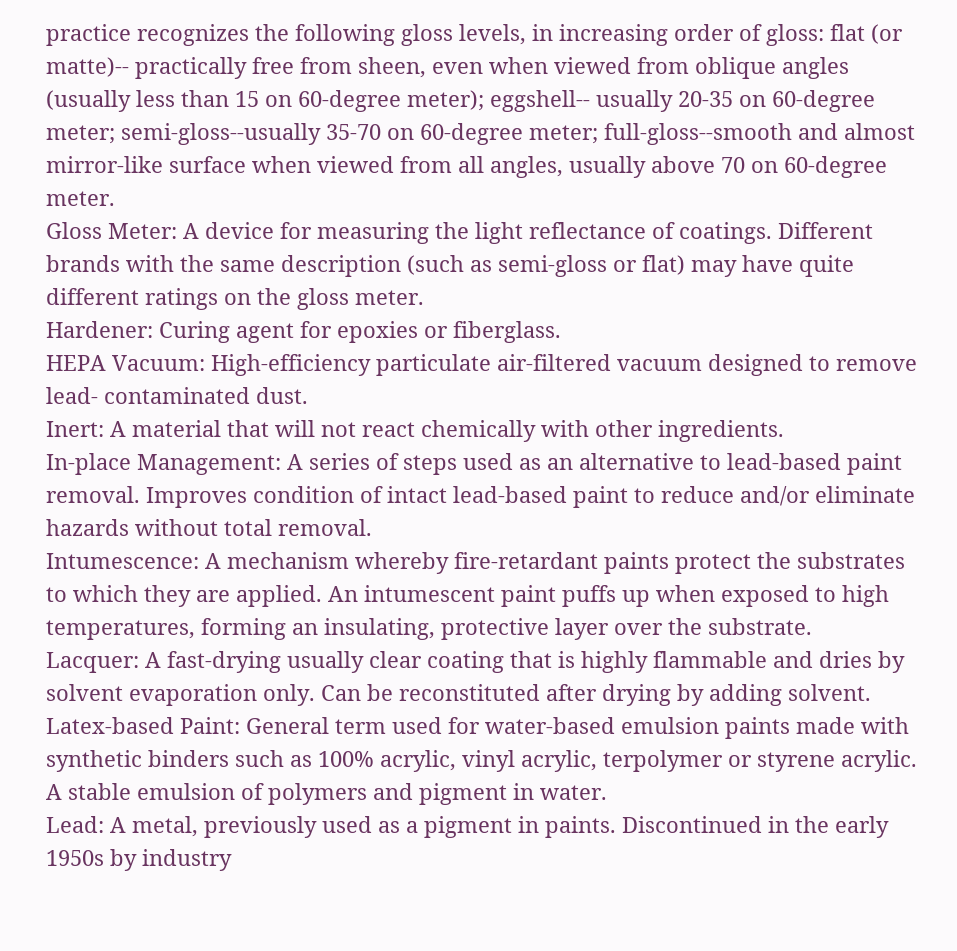practice recognizes the following gloss levels, in increasing order of gloss: flat (or matte)-- practically free from sheen, even when viewed from oblique angles (usually less than 15 on 60-degree meter); eggshell-- usually 20-35 on 60-degree meter; semi-gloss--usually 35-70 on 60-degree meter; full-gloss--smooth and almost mirror-like surface when viewed from all angles, usually above 70 on 60-degree meter.
Gloss Meter: A device for measuring the light reflectance of coatings. Different brands with the same description (such as semi-gloss or flat) may have quite different ratings on the gloss meter.
Hardener: Curing agent for epoxies or fiberglass.
HEPA Vacuum: High-efficiency particulate air-filtered vacuum designed to remove lead- contaminated dust.
Inert: A material that will not react chemically with other ingredients.
In-place Management: A series of steps used as an alternative to lead-based paint removal. Improves condition of intact lead-based paint to reduce and/or eliminate hazards without total removal.
Intumescence: A mechanism whereby fire-retardant paints protect the substrates to which they are applied. An intumescent paint puffs up when exposed to high temperatures, forming an insulating, protective layer over the substrate.
Lacquer: A fast-drying usually clear coating that is highly flammable and dries by solvent evaporation only. Can be reconstituted after drying by adding solvent.
Latex-based Paint: General term used for water-based emulsion paints made with synthetic binders such as 100% acrylic, vinyl acrylic, terpolymer or styrene acrylic. A stable emulsion of polymers and pigment in water.
Lead: A metal, previously used as a pigment in paints. Discontinued in the early 1950s by industry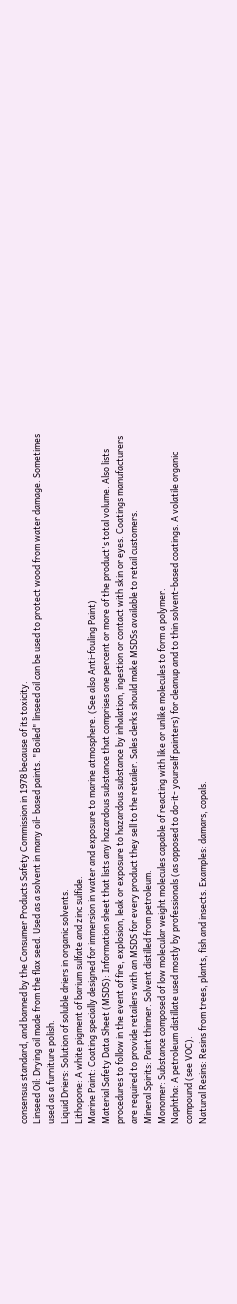consensus standard, and banned by the Consumer Products Safety Commission in 1978 because of its toxicity.
Linseed Oil: Drying oil made from the flax seed. Used as a solvent in many oil- based paints. "Boiled" linseed oil can be used to protect wood from water damage. Sometimes used as a furniture polish.
Liquid Driers: Solution of soluble driers in organic solvents.
Lithopone: A white pigment of barium sulfate and zinc sulfide.
Marine Paint: Coating specially designed for immersion in water and exposure to marine atmosphere. (See also Anti-fouling Paint)
Material Safety Data Sheet (MSDS): Information sheet that lists any hazardous substance that comprises one percent or more of the product's total volume. Also lists procedures to follow in the event of fire, explosion, leak or exposure to hazardous substance by inhalation, ingestion or contact with skin or eyes. Coatings manufacturers are required to provide retailers with an MSDS for every product they sell to the retailer. Sales clerks should make MSDSs available to retail customers.
Mineral Spirits: Paint thinner. Solvent distilled from petroleum.
Monomer: Substance composed of low molecular weight molecules capable of reacting with like or unlike molecules to form a polymer.
Naphtha: A petroleum distillate used mostly by professionals (as opposed to do-it- yourself painters) for cleanup and to thin solvent-based coatings. A volatile organic compound (see VOC).
Natural Resins: Resins from trees, plants, fish and insects. Examples: damars, copals.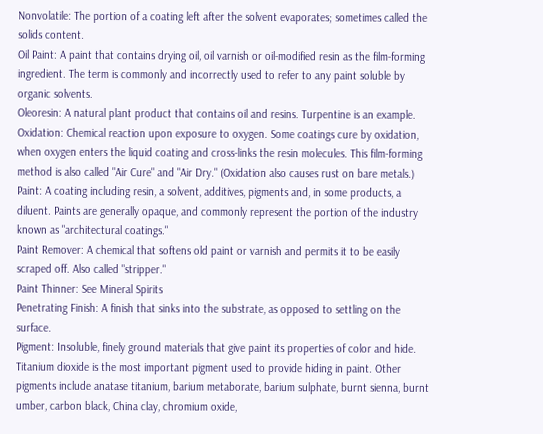Nonvolatile: The portion of a coating left after the solvent evaporates; sometimes called the solids content.
Oil Paint: A paint that contains drying oil, oil varnish or oil-modified resin as the film-forming ingredient. The term is commonly and incorrectly used to refer to any paint soluble by organic solvents.
Oleoresin: A natural plant product that contains oil and resins. Turpentine is an example.
Oxidation: Chemical reaction upon exposure to oxygen. Some coatings cure by oxidation, when oxygen enters the liquid coating and cross-links the resin molecules. This film-forming method is also called "Air Cure" and "Air Dry." (Oxidation also causes rust on bare metals.)
Paint: A coating including resin, a solvent, additives, pigments and, in some products, a diluent. Paints are generally opaque, and commonly represent the portion of the industry known as "architectural coatings."
Paint Remover: A chemical that softens old paint or varnish and permits it to be easily scraped off. Also called "stripper."
Paint Thinner: See Mineral Spirits
Penetrating Finish: A finish that sinks into the substrate, as opposed to settling on the surface.
Pigment: Insoluble, finely ground materials that give paint its properties of color and hide. Titanium dioxide is the most important pigment used to provide hiding in paint. Other pigments include anatase titanium, barium metaborate, barium sulphate, burnt sienna, burnt umber, carbon black, China clay, chromium oxide,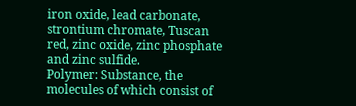iron oxide, lead carbonate, strontium chromate, Tuscan red, zinc oxide, zinc phosphate and zinc sulfide.
Polymer: Substance, the molecules of which consist of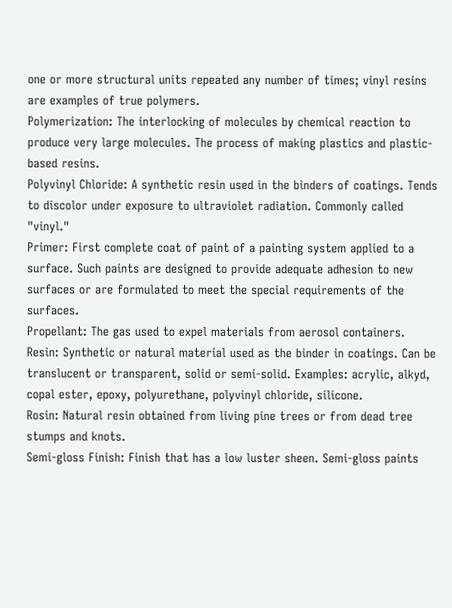one or more structural units repeated any number of times; vinyl resins are examples of true polymers.
Polymerization: The interlocking of molecules by chemical reaction to produce very large molecules. The process of making plastics and plastic-based resins.
Polyvinyl Chloride: A synthetic resin used in the binders of coatings. Tends to discolor under exposure to ultraviolet radiation. Commonly called "vinyl."
Primer: First complete coat of paint of a painting system applied to a surface. Such paints are designed to provide adequate adhesion to new surfaces or are formulated to meet the special requirements of the surfaces.
Propellant: The gas used to expel materials from aerosol containers.
Resin: Synthetic or natural material used as the binder in coatings. Can be translucent or transparent, solid or semi-solid. Examples: acrylic, alkyd, copal ester, epoxy, polyurethane, polyvinyl chloride, silicone.
Rosin: Natural resin obtained from living pine trees or from dead tree stumps and knots.
Semi-gloss Finish: Finish that has a low luster sheen. Semi-gloss paints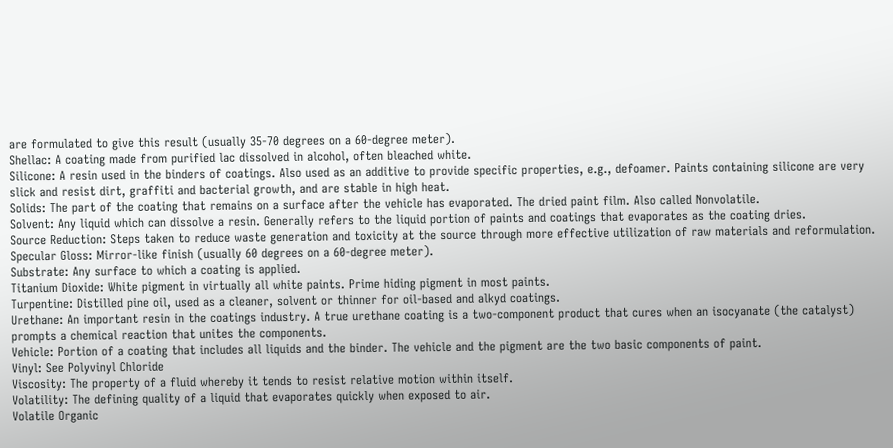are formulated to give this result (usually 35-70 degrees on a 60-degree meter).
Shellac: A coating made from purified lac dissolved in alcohol, often bleached white.
Silicone: A resin used in the binders of coatings. Also used as an additive to provide specific properties, e.g., defoamer. Paints containing silicone are very slick and resist dirt, graffiti and bacterial growth, and are stable in high heat.
Solids: The part of the coating that remains on a surface after the vehicle has evaporated. The dried paint film. Also called Nonvolatile.
Solvent: Any liquid which can dissolve a resin. Generally refers to the liquid portion of paints and coatings that evaporates as the coating dries.
Source Reduction: Steps taken to reduce waste generation and toxicity at the source through more effective utilization of raw materials and reformulation.
Specular Gloss: Mirror-like finish (usually 60 degrees on a 60-degree meter).
Substrate: Any surface to which a coating is applied.
Titanium Dioxide: White pigment in virtually all white paints. Prime hiding pigment in most paints.
Turpentine: Distilled pine oil, used as a cleaner, solvent or thinner for oil-based and alkyd coatings.
Urethane: An important resin in the coatings industry. A true urethane coating is a two-component product that cures when an isocyanate (the catalyst) prompts a chemical reaction that unites the components.
Vehicle: Portion of a coating that includes all liquids and the binder. The vehicle and the pigment are the two basic components of paint.
Vinyl: See Polyvinyl Chloride
Viscosity: The property of a fluid whereby it tends to resist relative motion within itself.
Volatility: The defining quality of a liquid that evaporates quickly when exposed to air.
Volatile Organic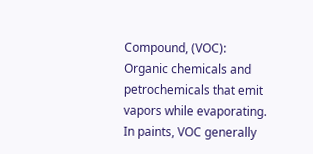Compound, (VOC): Organic chemicals and petrochemicals that emit vapors while evaporating. In paints, VOC generally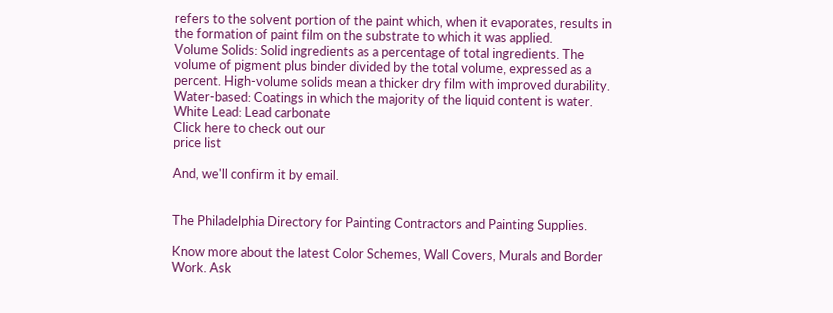refers to the solvent portion of the paint which, when it evaporates, results in the formation of paint film on the substrate to which it was applied.
Volume Solids: Solid ingredients as a percentage of total ingredients. The volume of pigment plus binder divided by the total volume, expressed as a percent. High-volume solids mean a thicker dry film with improved durability.
Water-based: Coatings in which the majority of the liquid content is water.
White Lead: Lead carbonate
Click here to check out our
price list

And, we'll confirm it by email.


The Philadelphia Directory for Painting Contractors and Painting Supplies.

Know more about the latest Color Schemes, Wall Covers, Murals and Border Work. Ask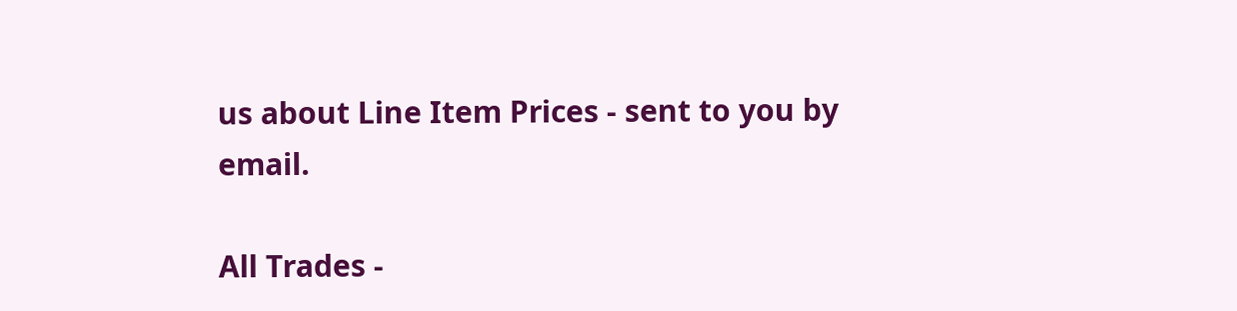us about Line Item Prices - sent to you by email.

All Trades -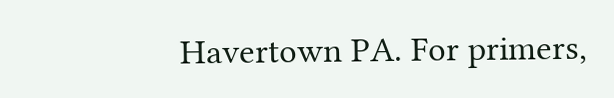Havertown PA. For primers,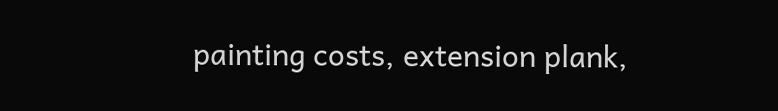painting costs, extension plank,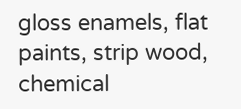gloss enamels, flat paints, strip wood, chemical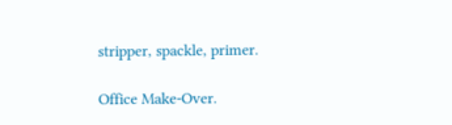stripper, spackle, primer.

Office Make-Over.